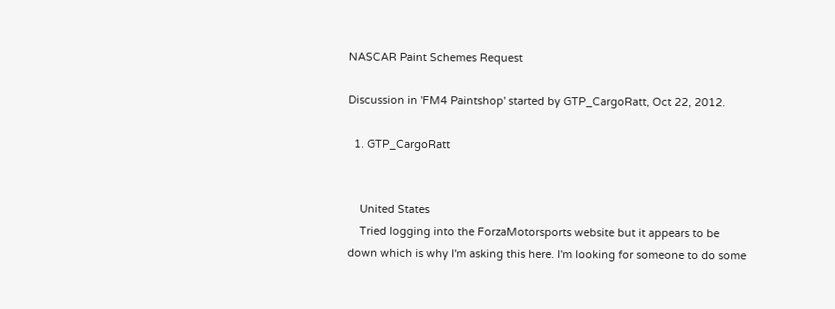NASCAR Paint Schemes Request

Discussion in 'FM4 Paintshop' started by GTP_CargoRatt, Oct 22, 2012.

  1. GTP_CargoRatt


    United States
    Tried logging into the ForzaMotorsports website but it appears to be down which is why I'm asking this here. I'm looking for someone to do some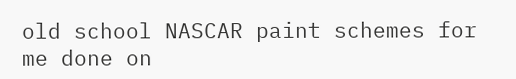old school NASCAR paint schemes for me done on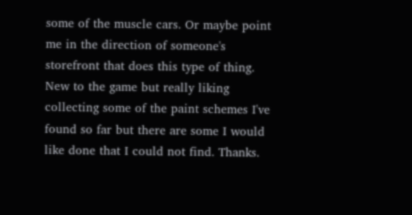some of the muscle cars. Or maybe point me in the direction of someone's storefront that does this type of thing. New to the game but really liking collecting some of the paint schemes I've found so far but there are some I would like done that I could not find. Thanks.